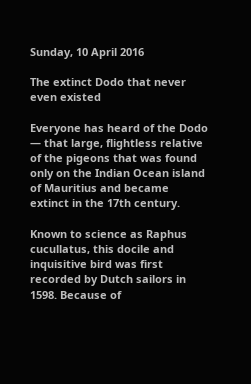Sunday, 10 April 2016

The extinct Dodo that never even existed

Everyone has heard of the Dodo — that large, flightless relative of the pigeons that was found only on the Indian Ocean island of Mauritius and became extinct in the 17th century.

Known to science as Raphus cucullatus, this docile and inquisitive bird was first recorded by Dutch sailors in 1598. Because of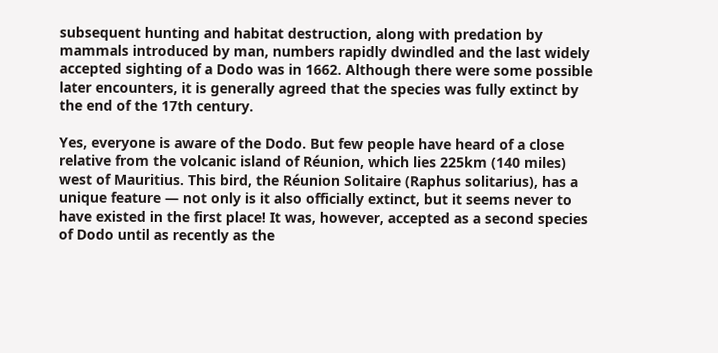subsequent hunting and habitat destruction, along with predation by mammals introduced by man, numbers rapidly dwindled and the last widely accepted sighting of a Dodo was in 1662. Although there were some possible later encounters, it is generally agreed that the species was fully extinct by the end of the 17th century.

Yes, everyone is aware of the Dodo. But few people have heard of a close relative from the volcanic island of Réunion, which lies 225km (140 miles) west of Mauritius. This bird, the Réunion Solitaire (Raphus solitarius), has a unique feature — not only is it also officially extinct, but it seems never to have existed in the first place! It was, however, accepted as a second species of Dodo until as recently as the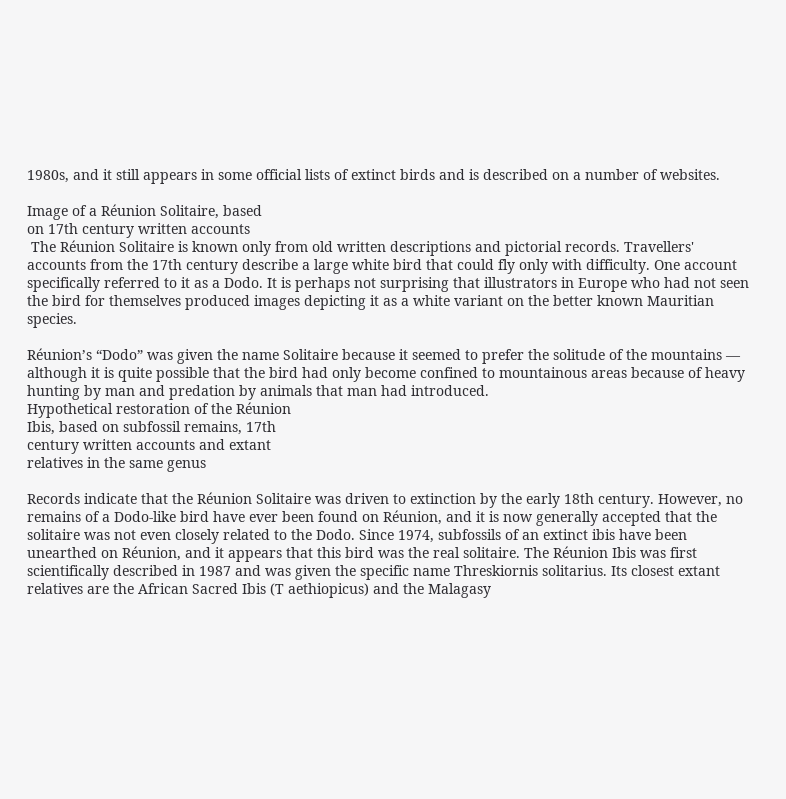1980s, and it still appears in some official lists of extinct birds and is described on a number of websites.

Image of a Réunion Solitaire, based
on 17th century written accounts
 The Réunion Solitaire is known only from old written descriptions and pictorial records. Travellers' accounts from the 17th century describe a large white bird that could fly only with difficulty. One account specifically referred to it as a Dodo. It is perhaps not surprising that illustrators in Europe who had not seen the bird for themselves produced images depicting it as a white variant on the better known Mauritian species.

Réunion’s “Dodo” was given the name Solitaire because it seemed to prefer the solitude of the mountains — although it is quite possible that the bird had only become confined to mountainous areas because of heavy hunting by man and predation by animals that man had introduced.
Hypothetical restoration of the Réunion
Ibis, based on subfossil remains, 17th
century written accounts and extant
relatives in the same genus

Records indicate that the Réunion Solitaire was driven to extinction by the early 18th century. However, no remains of a Dodo-like bird have ever been found on Réunion, and it is now generally accepted that the solitaire was not even closely related to the Dodo. Since 1974, subfossils of an extinct ibis have been unearthed on Réunion, and it appears that this bird was the real solitaire. The Réunion Ibis was first scientifically described in 1987 and was given the specific name Threskiornis solitarius. Its closest extant relatives are the African Sacred Ibis (T aethiopicus) and the Malagasy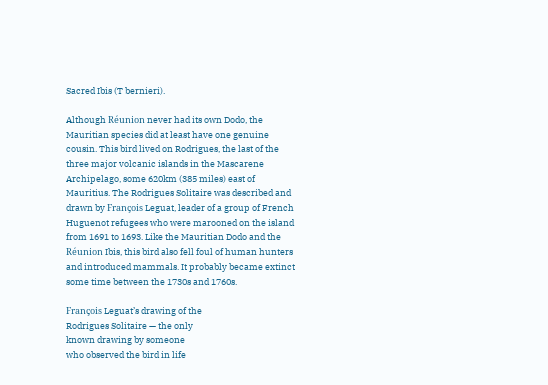Sacred Ibis (T bernieri).

Although Réunion never had its own Dodo, the Mauritian species did at least have one genuine cousin. This bird lived on Rodrigues, the last of the three major volcanic islands in the Mascarene Archipelago, some 620km (385 miles) east of Mauritius. The Rodrigues Solitaire was described and drawn by François Leguat, leader of a group of French Huguenot refugees who were marooned on the island from 1691 to 1693. Like the Mauritian Dodo and the Réunion Ibis, this bird also fell foul of human hunters and introduced mammals. It probably became extinct some time between the 1730s and 1760s.

François Leguat’s drawing of the
Rodrigues Solitaire — the only
known drawing by someone
who observed the bird in life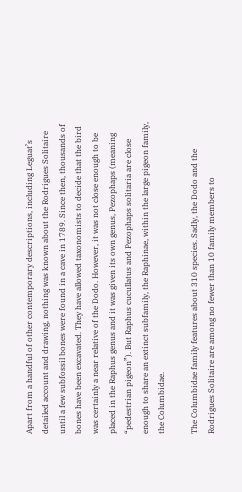Apart from a handful of other contemporary descriptions, including Leguat’s detailed account and drawing, nothing was known about the Rodrigues Solitaire until a few subfossil bones were found in a cave in 1789. Since then, thousands of bones have been excavated. They have allowed taxonomists to decide that the bird was certainly a near relative of the Dodo. However, it was not close enough to be placed in the Raphus genus and it was given its own genus, Pezophaps (meaning “pedestrian pigeon”). But Raphus cucullatus and Pezophaps solitaria are close enough to share an extinct subfamily, the Raphinae, within the large pigeon family, the Columbidae.

The Columbidae family features about 310 species. Sadly, the Dodo and the Rodrigues Solitaire are among no fewer than 10 family members to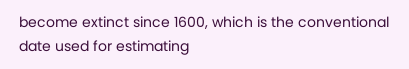become extinct since 1600, which is the conventional date used for estimating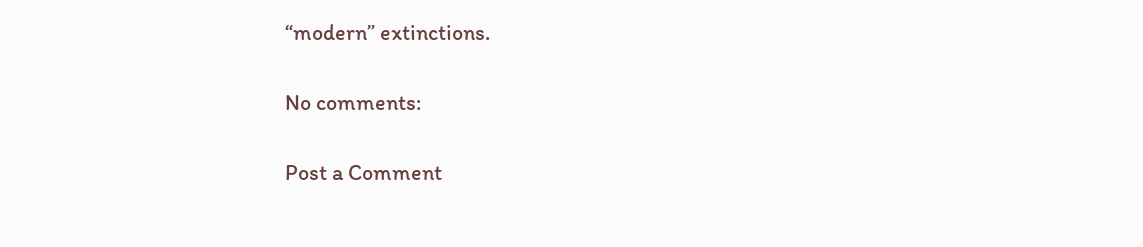“modern” extinctions.

No comments:

Post a Comment